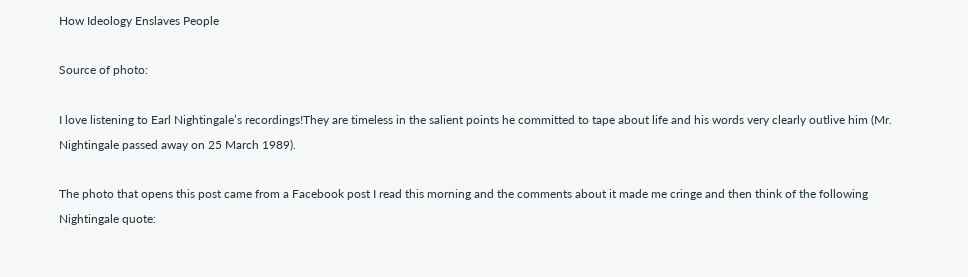How Ideology Enslaves People

Source of photo:

I love listening to Earl Nightingale’s recordings!They are timeless in the salient points he committed to tape about life and his words very clearly outlive him (Mr. Nightingale passed away on 25 March 1989).

The photo that opens this post came from a Facebook post I read this morning and the comments about it made me cringe and then think of the following Nightingale quote: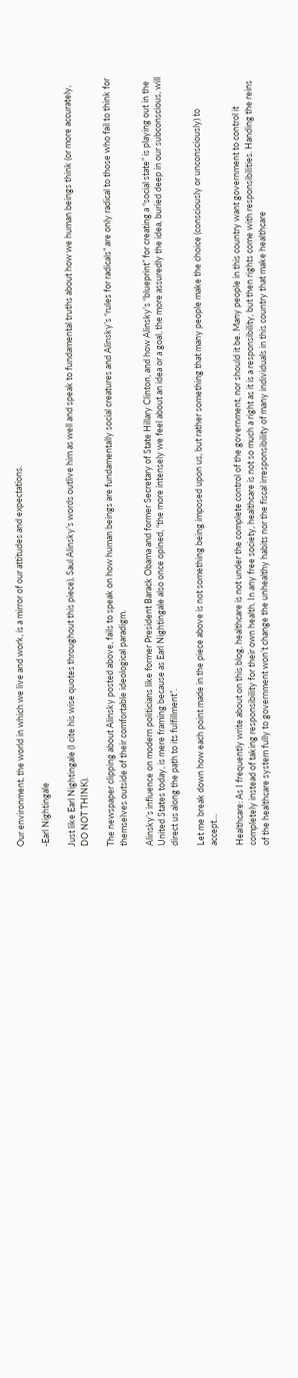Our environment, the world in which we live and work, is a mirror of our attitudes and expectations.

-Earl Nightingale

Just like Earl Nightingale (I cite his wise quotes throughout this piece), Saul Alinsky’s words outlive him as well and speak to fundamental truths about how we human beings think (or more accurately, DO NOT THINK).

The newspaper clipping about Alinsky posted above, fails to speak on how human beings are fundamentally social creatures and Alinsky’s “rules for radicals” are only radical to those who fail to think for themselves outside of their comfortable ideological paradigm.

Alinsky’s influence on modern politicians like former President Barack Obama and former Secretary of State Hillary Clinton, and how Alinsky’s “blueprint” for creating a “social state” is playing out in the United States today, is mere framing because as Earl Nightingale also once opined, “the more intensely we feel about an idea or a goal, the more assuredly the idea, buried deep in our subconscious, will direct us along the path to its fulfillment”.

Let me break down how each point made in the piece above is not something being imposed upon us, but rather something that many people make the choice (consciously or unconsciously) to accept…

Healthcare: As I frequently write about on this blog, healthcare is not under the complete control of the government, nor should it be. Many people in this country want government to control it completely instead of taking responsibility for their own health. In any free society, healthcare is not so much a right as it is a responsibility, but then rights come with responsibilities. Handing the reins of the healthcare system fully to government won’t change the unhealthy habits nor the fiscal irresponsibility of many individuals in this country that make healthcare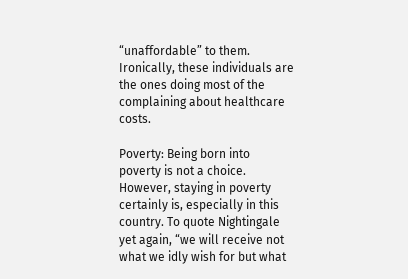“unaffordable” to them. Ironically, these individuals are the ones doing most of the complaining about healthcare costs.

Poverty: Being born into poverty is not a choice. However, staying in poverty certainly is, especially in this country. To quote Nightingale yet again, “we will receive not what we idly wish for but what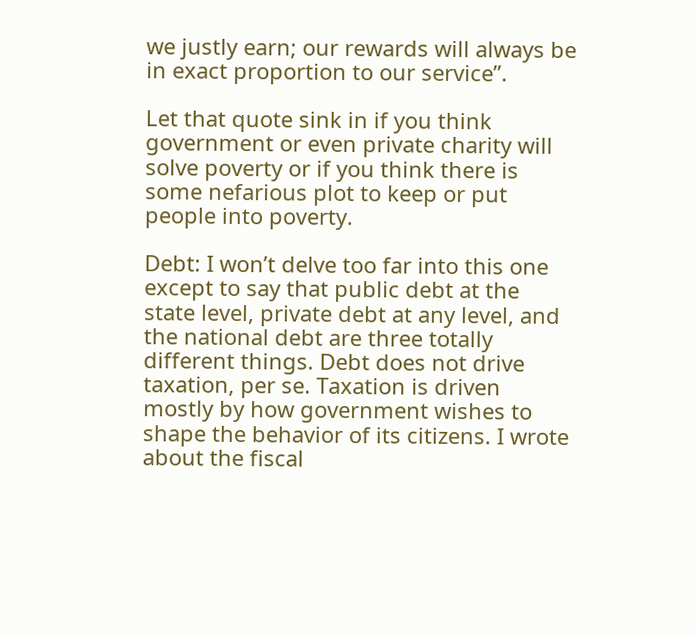we justly earn; our rewards will always be in exact proportion to our service”.

Let that quote sink in if you think government or even private charity will solve poverty or if you think there is some nefarious plot to keep or put people into poverty.

Debt: I won’t delve too far into this one except to say that public debt at the state level, private debt at any level, and the national debt are three totally different things. Debt does not drive taxation, per se. Taxation is driven mostly by how government wishes to shape the behavior of its citizens. I wrote about the fiscal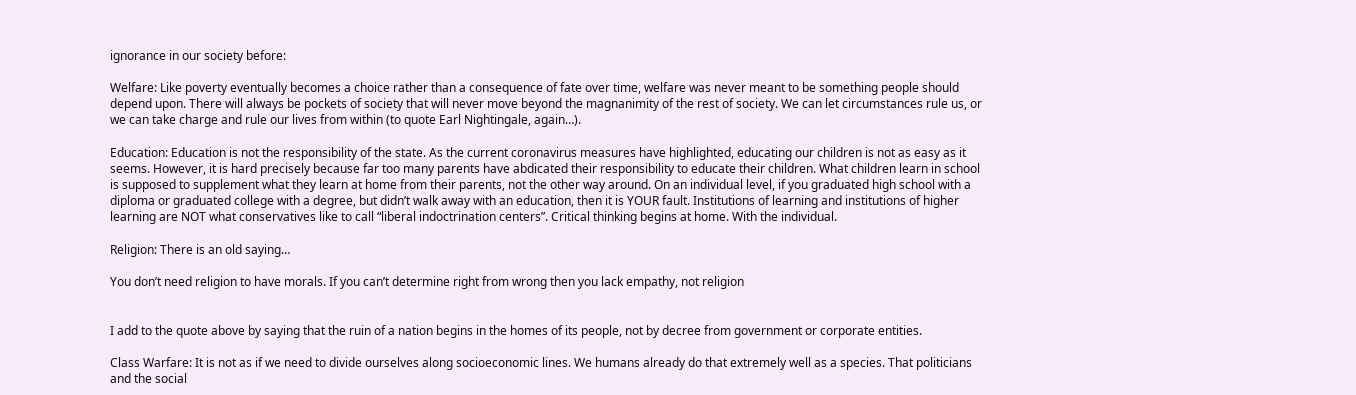ignorance in our society before:

Welfare: Like poverty eventually becomes a choice rather than a consequence of fate over time, welfare was never meant to be something people should depend upon. There will always be pockets of society that will never move beyond the magnanimity of the rest of society. We can let circumstances rule us, or we can take charge and rule our lives from within (to quote Earl Nightingale, again…).

Education: Education is not the responsibility of the state. As the current coronavirus measures have highlighted, educating our children is not as easy as it seems. However, it is hard precisely because far too many parents have abdicated their responsibility to educate their children. What children learn in school is supposed to supplement what they learn at home from their parents, not the other way around. On an individual level, if you graduated high school with a diploma or graduated college with a degree, but didn’t walk away with an education, then it is YOUR fault. Institutions of learning and institutions of higher learning are NOT what conservatives like to call “liberal indoctrination centers”. Critical thinking begins at home. With the individual.

Religion: There is an old saying…

You don’t need religion to have morals. If you can’t determine right from wrong then you lack empathy, not religion


I add to the quote above by saying that the ruin of a nation begins in the homes of its people, not by decree from government or corporate entities.

Class Warfare: It is not as if we need to divide ourselves along socioeconomic lines. We humans already do that extremely well as a species. That politicians and the social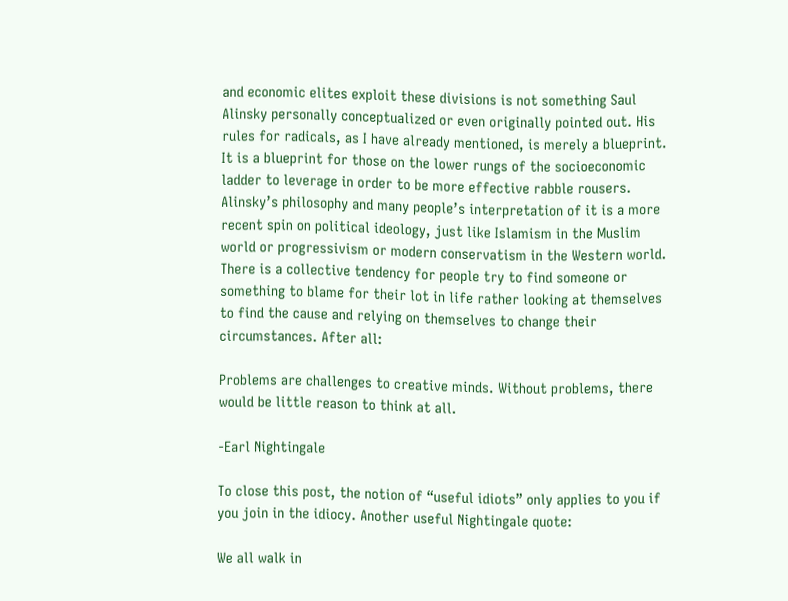and economic elites exploit these divisions is not something Saul Alinsky personally conceptualized or even originally pointed out. His rules for radicals, as I have already mentioned, is merely a blueprint. It is a blueprint for those on the lower rungs of the socioeconomic ladder to leverage in order to be more effective rabble rousers. Alinsky’s philosophy and many people’s interpretation of it is a more recent spin on political ideology, just like Islamism in the Muslim world or progressivism or modern conservatism in the Western world. There is a collective tendency for people try to find someone or something to blame for their lot in life rather looking at themselves to find the cause and relying on themselves to change their circumstances. After all:

Problems are challenges to creative minds. Without problems, there would be little reason to think at all.

-Earl Nightingale

To close this post, the notion of “useful idiots” only applies to you if you join in the idiocy. Another useful Nightingale quote:

We all walk in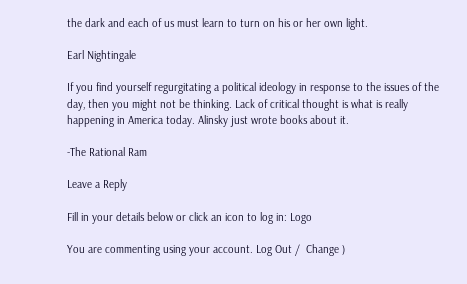the dark and each of us must learn to turn on his or her own light.

Earl Nightingale

If you find yourself regurgitating a political ideology in response to the issues of the day, then you might not be thinking. Lack of critical thought is what is really happening in America today. Alinsky just wrote books about it.

-The Rational Ram

Leave a Reply

Fill in your details below or click an icon to log in: Logo

You are commenting using your account. Log Out /  Change )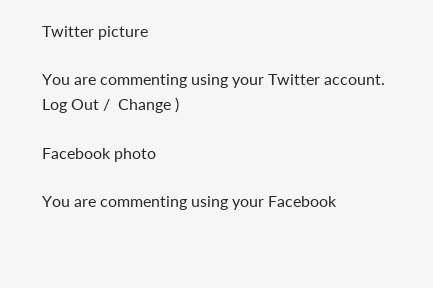Twitter picture

You are commenting using your Twitter account. Log Out /  Change )

Facebook photo

You are commenting using your Facebook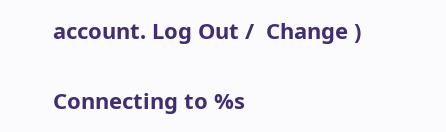account. Log Out /  Change )

Connecting to %s